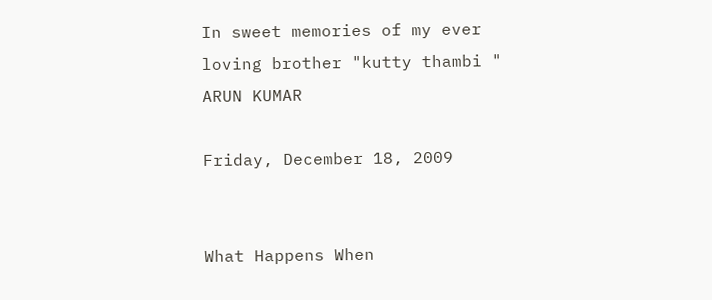In sweet memories of my ever loving brother "kutty thambi " ARUN KUMAR

Friday, December 18, 2009


What Happens When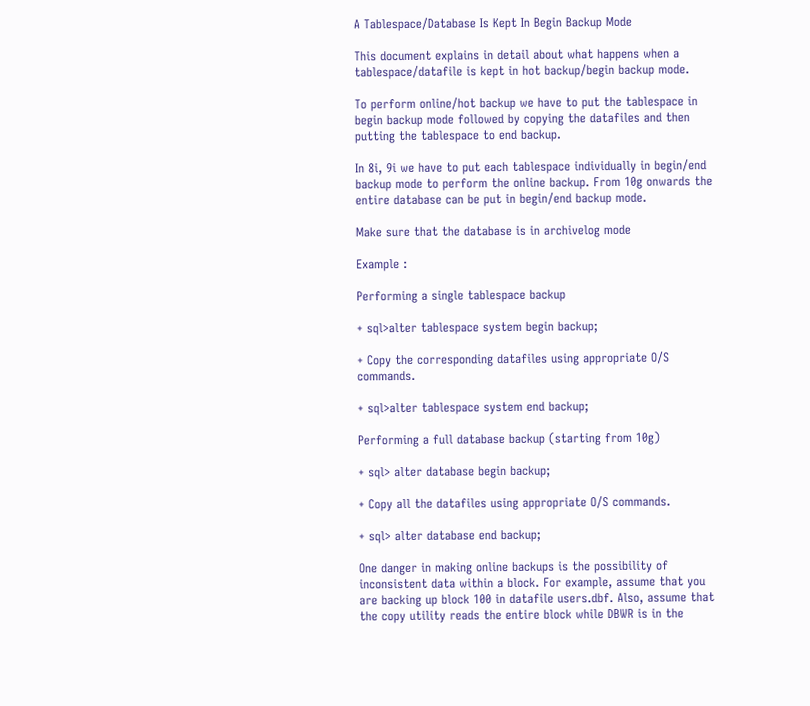A Tablespace/Database Is Kept In Begin Backup Mode

This document explains in detail about what happens when a tablespace/datafile is kept in hot backup/begin backup mode.

To perform online/hot backup we have to put the tablespace in begin backup mode followed by copying the datafiles and then putting the tablespace to end backup.

In 8i, 9i we have to put each tablespace individually in begin/end backup mode to perform the online backup. From 10g onwards the entire database can be put in begin/end backup mode.

Make sure that the database is in archivelog mode

Example :

Performing a single tablespace backup

+ sql>alter tablespace system begin backup;

+ Copy the corresponding datafiles using appropriate O/S commands.

+ sql>alter tablespace system end backup;

Performing a full database backup (starting from 10g)

+ sql> alter database begin backup;

+ Copy all the datafiles using appropriate O/S commands.

+ sql> alter database end backup;

One danger in making online backups is the possibility of inconsistent data within a block. For example, assume that you are backing up block 100 in datafile users.dbf. Also, assume that the copy utility reads the entire block while DBWR is in the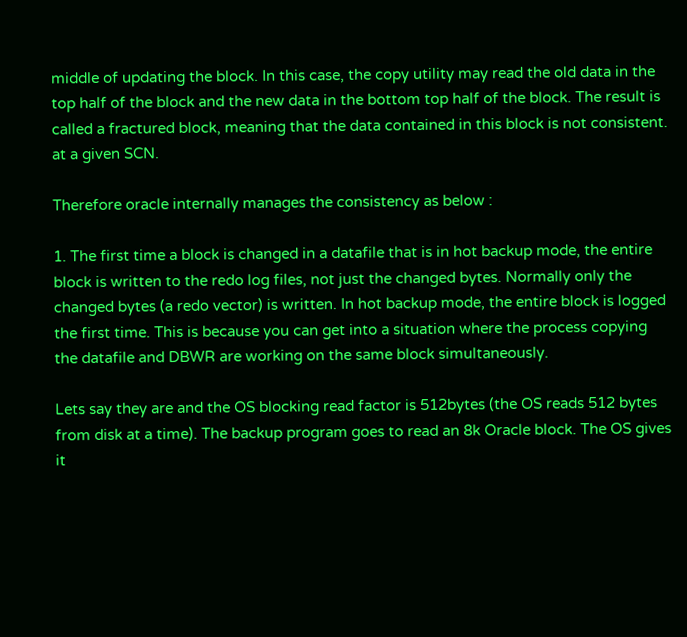middle of updating the block. In this case, the copy utility may read the old data in the top half of the block and the new data in the bottom top half of the block. The result is called a fractured block, meaning that the data contained in this block is not consistent. at a given SCN.

Therefore oracle internally manages the consistency as below :

1. The first time a block is changed in a datafile that is in hot backup mode, the entire block is written to the redo log files, not just the changed bytes. Normally only the changed bytes (a redo vector) is written. In hot backup mode, the entire block is logged the first time. This is because you can get into a situation where the process copying the datafile and DBWR are working on the same block simultaneously.

Lets say they are and the OS blocking read factor is 512bytes (the OS reads 512 bytes from disk at a time). The backup program goes to read an 8k Oracle block. The OS gives it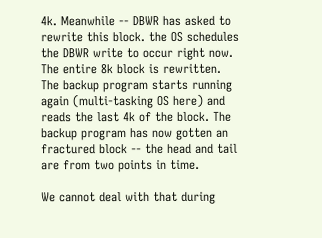4k. Meanwhile -- DBWR has asked to rewrite this block. the OS schedules the DBWR write to occur right now. The entire 8k block is rewritten. The backup program starts running again (multi-tasking OS here) and reads the last 4k of the block. The backup program has now gotten an fractured block -- the head and tail are from two points in time.

We cannot deal with that during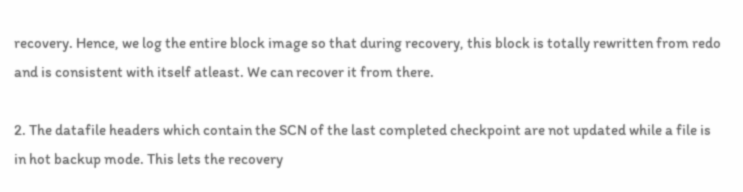recovery. Hence, we log the entire block image so that during recovery, this block is totally rewritten from redo and is consistent with itself atleast. We can recover it from there.

2. The datafile headers which contain the SCN of the last completed checkpoint are not updated while a file is in hot backup mode. This lets the recovery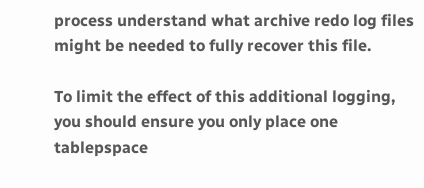process understand what archive redo log files might be needed to fully recover this file.

To limit the effect of this additional logging, you should ensure you only place one tablepspace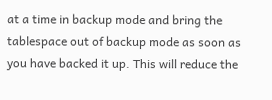at a time in backup mode and bring the tablespace out of backup mode as soon as you have backed it up. This will reduce the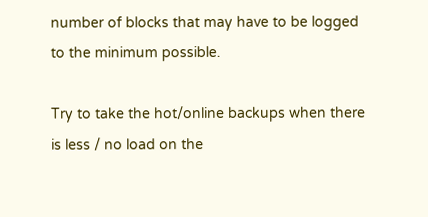number of blocks that may have to be logged to the minimum possible.

Try to take the hot/online backups when there is less / no load on the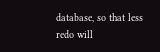database, so that less redo will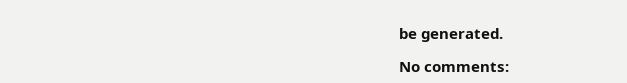be generated.

No comments: